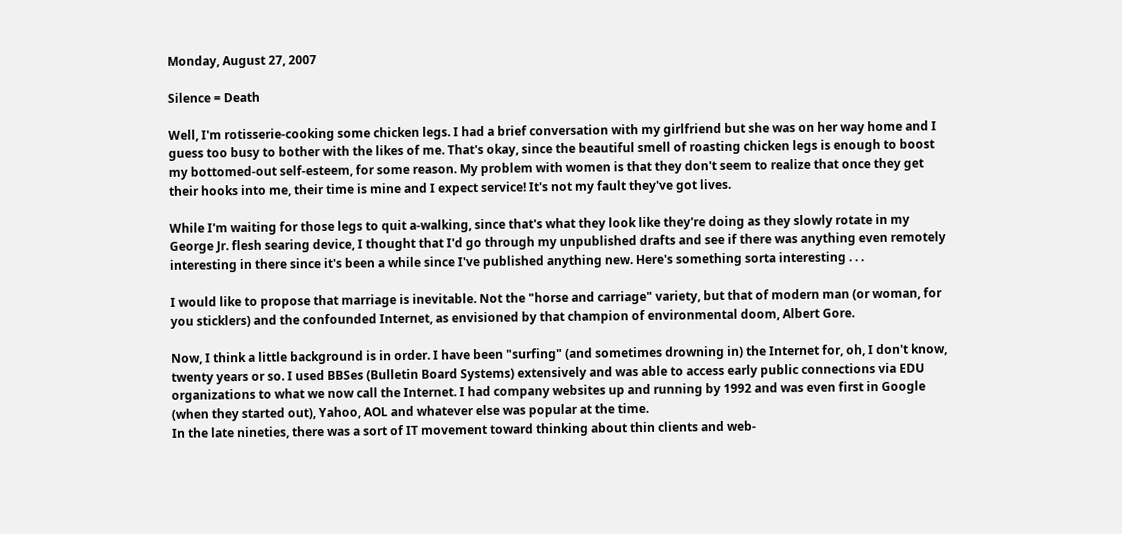Monday, August 27, 2007

Silence = Death

Well, I'm rotisserie-cooking some chicken legs. I had a brief conversation with my girlfriend but she was on her way home and I guess too busy to bother with the likes of me. That's okay, since the beautiful smell of roasting chicken legs is enough to boost my bottomed-out self-esteem, for some reason. My problem with women is that they don't seem to realize that once they get their hooks into me, their time is mine and I expect service! It's not my fault they've got lives.

While I'm waiting for those legs to quit a-walking, since that's what they look like they're doing as they slowly rotate in my George Jr. flesh searing device, I thought that I'd go through my unpublished drafts and see if there was anything even remotely interesting in there since it's been a while since I've published anything new. Here's something sorta interesting . . .

I would like to propose that marriage is inevitable. Not the "horse and carriage" variety, but that of modern man (or woman, for you sticklers) and the confounded Internet, as envisioned by that champion of environmental doom, Albert Gore.

Now, I think a little background is in order. I have been "surfing" (and sometimes drowning in) the Internet for, oh, I don't know, twenty years or so. I used BBSes (Bulletin Board Systems) extensively and was able to access early public connections via EDU organizations to what we now call the Internet. I had company websites up and running by 1992 and was even first in Google (when they started out), Yahoo, AOL and whatever else was popular at the time.
In the late nineties, there was a sort of IT movement toward thinking about thin clients and web-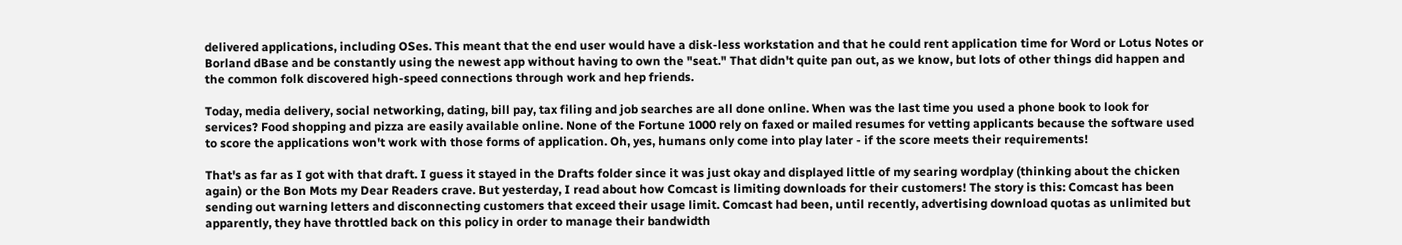delivered applications, including OSes. This meant that the end user would have a disk-less workstation and that he could rent application time for Word or Lotus Notes or Borland dBase and be constantly using the newest app without having to own the "seat." That didn't quite pan out, as we know, but lots of other things did happen and the common folk discovered high-speed connections through work and hep friends.

Today, media delivery, social networking, dating, bill pay, tax filing and job searches are all done online. When was the last time you used a phone book to look for services? Food shopping and pizza are easily available online. None of the Fortune 1000 rely on faxed or mailed resumes for vetting applicants because the software used to score the applications won't work with those forms of application. Oh, yes, humans only come into play later - if the score meets their requirements!

That's as far as I got with that draft. I guess it stayed in the Drafts folder since it was just okay and displayed little of my searing wordplay (thinking about the chicken again) or the Bon Mots my Dear Readers crave. But yesterday, I read about how Comcast is limiting downloads for their customers! The story is this: Comcast has been sending out warning letters and disconnecting customers that exceed their usage limit. Comcast had been, until recently, advertising download quotas as unlimited but apparently, they have throttled back on this policy in order to manage their bandwidth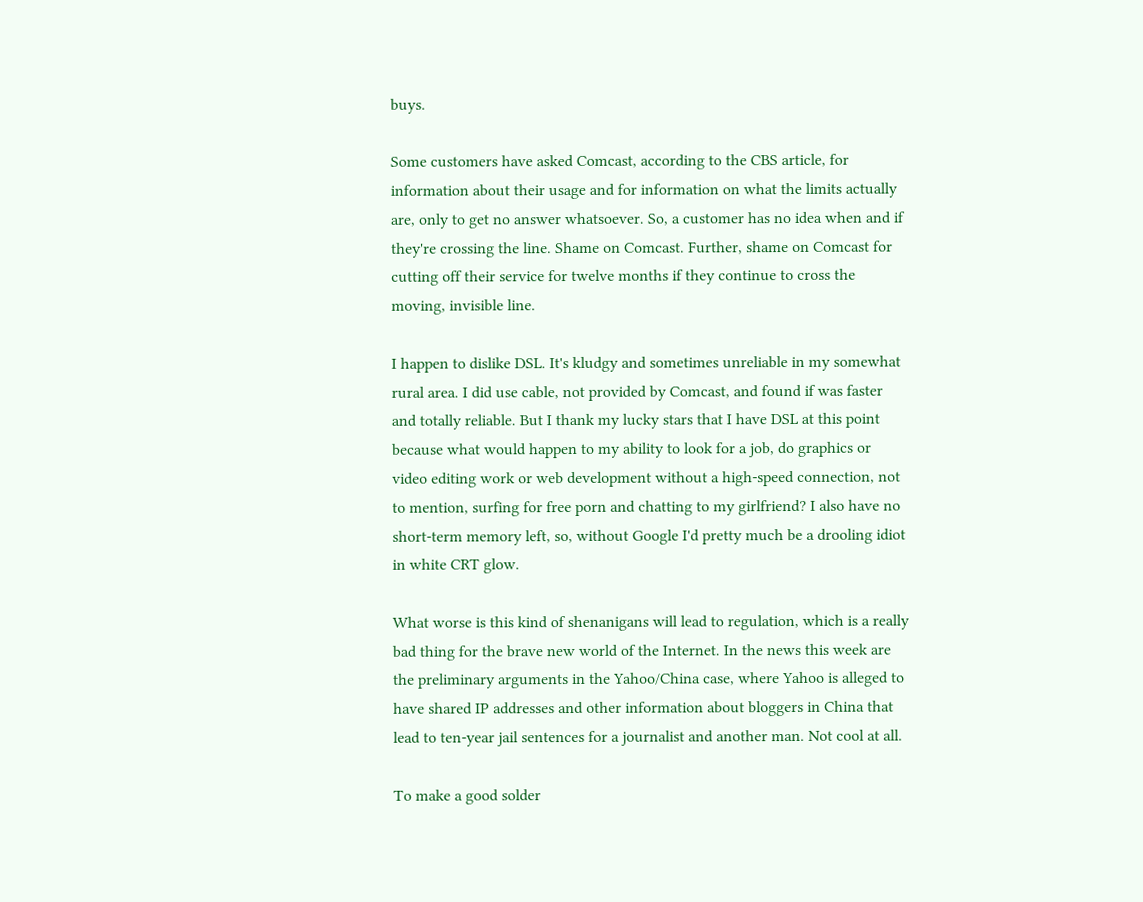buys.

Some customers have asked Comcast, according to the CBS article, for information about their usage and for information on what the limits actually are, only to get no answer whatsoever. So, a customer has no idea when and if they're crossing the line. Shame on Comcast. Further, shame on Comcast for cutting off their service for twelve months if they continue to cross the moving, invisible line.

I happen to dislike DSL. It's kludgy and sometimes unreliable in my somewhat rural area. I did use cable, not provided by Comcast, and found if was faster and totally reliable. But I thank my lucky stars that I have DSL at this point because what would happen to my ability to look for a job, do graphics or video editing work or web development without a high-speed connection, not to mention, surfing for free porn and chatting to my girlfriend? I also have no short-term memory left, so, without Google I'd pretty much be a drooling idiot in white CRT glow.

What worse is this kind of shenanigans will lead to regulation, which is a really bad thing for the brave new world of the Internet. In the news this week are the preliminary arguments in the Yahoo/China case, where Yahoo is alleged to have shared IP addresses and other information about bloggers in China that lead to ten-year jail sentences for a journalist and another man. Not cool at all.

To make a good solder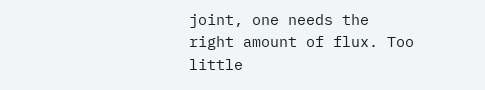joint, one needs the right amount of flux. Too little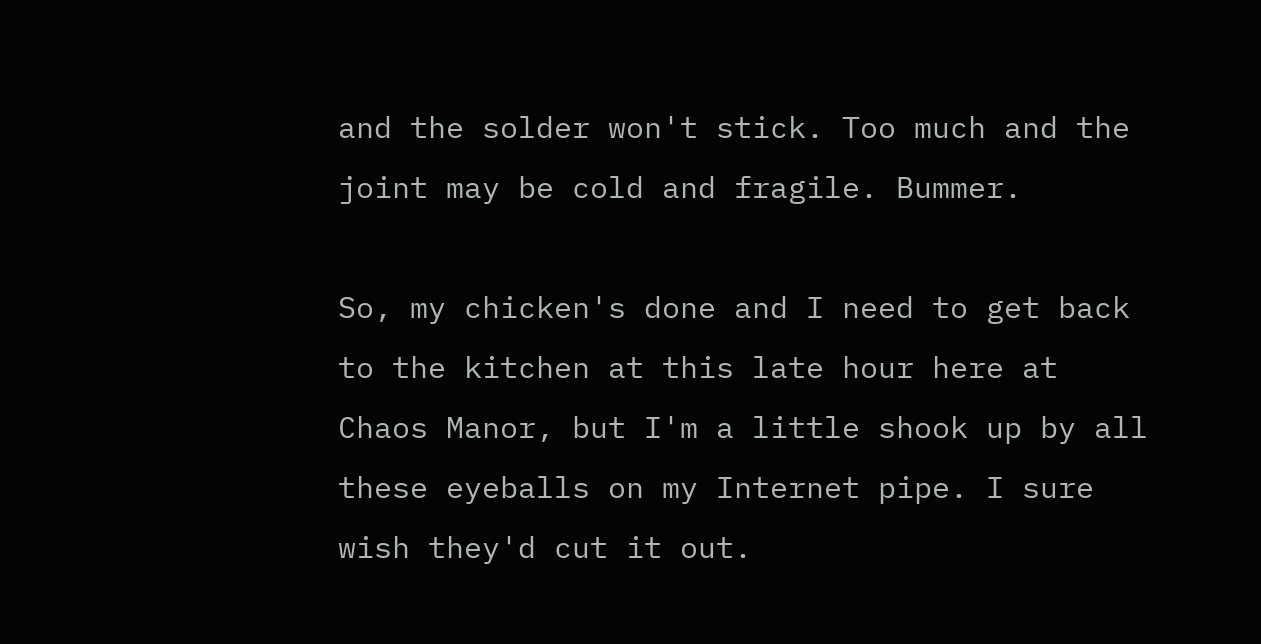and the solder won't stick. Too much and the joint may be cold and fragile. Bummer.

So, my chicken's done and I need to get back to the kitchen at this late hour here at Chaos Manor, but I'm a little shook up by all these eyeballs on my Internet pipe. I sure wish they'd cut it out.